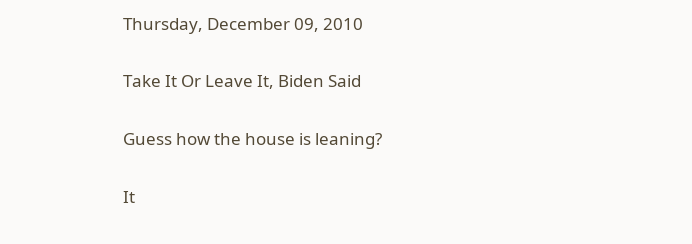Thursday, December 09, 2010

Take It Or Leave It, Biden Said

Guess how the house is leaning?

It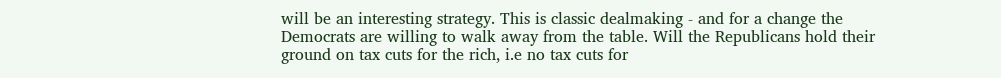will be an interesting strategy. This is classic dealmaking - and for a change the Democrats are willing to walk away from the table. Will the Republicans hold their ground on tax cuts for the rich, i.e no tax cuts for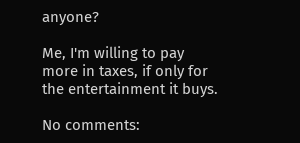anyone?

Me, I'm willing to pay more in taxes, if only for the entertainment it buys.

No comments: